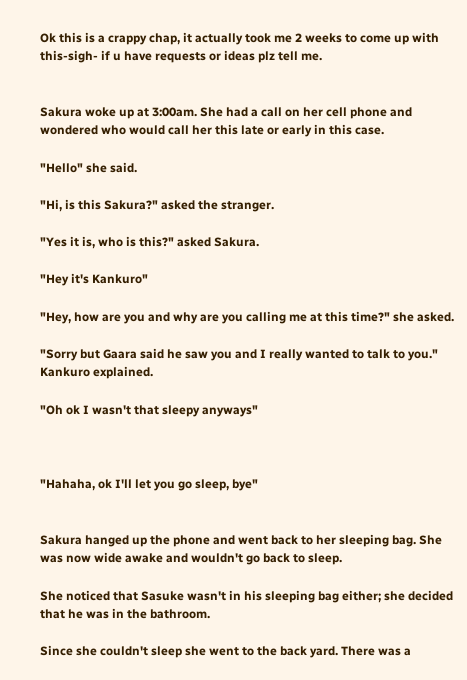Ok this is a crappy chap, it actually took me 2 weeks to come up with this-sigh- if u have requests or ideas plz tell me.


Sakura woke up at 3:00am. She had a call on her cell phone and wondered who would call her this late or early in this case.

"Hello" she said.

"Hi, is this Sakura?" asked the stranger.

"Yes it is, who is this?" asked Sakura.

"Hey it's Kankuro"

"Hey, how are you and why are you calling me at this time?" she asked.

"Sorry but Gaara said he saw you and I really wanted to talk to you." Kankuro explained.

"Oh ok I wasn't that sleepy anyways"



"Hahaha, ok I'll let you go sleep, bye"


Sakura hanged up the phone and went back to her sleeping bag. She was now wide awake and wouldn't go back to sleep.

She noticed that Sasuke wasn't in his sleeping bag either; she decided that he was in the bathroom.

Since she couldn't sleep she went to the back yard. There was a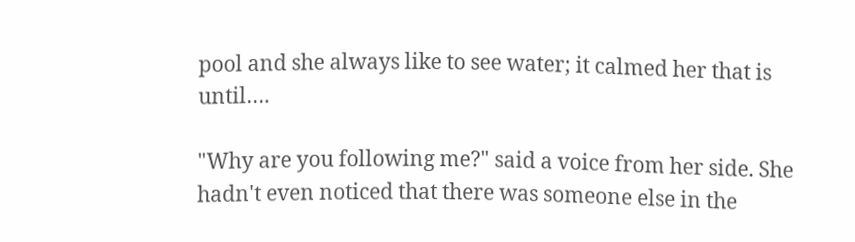pool and she always like to see water; it calmed her that is until….

"Why are you following me?" said a voice from her side. She hadn't even noticed that there was someone else in the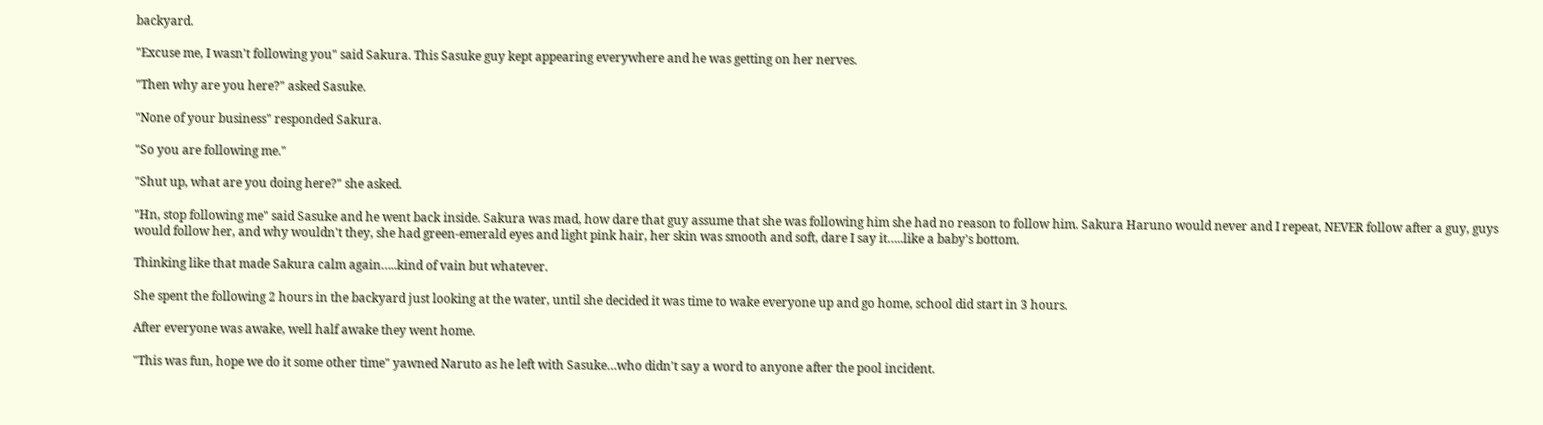backyard.

"Excuse me, I wasn't following you" said Sakura. This Sasuke guy kept appearing everywhere and he was getting on her nerves.

"Then why are you here?" asked Sasuke.

"None of your business" responded Sakura.

"So you are following me."

"Shut up, what are you doing here?" she asked.

"Hn, stop following me" said Sasuke and he went back inside. Sakura was mad, how dare that guy assume that she was following him she had no reason to follow him. Sakura Haruno would never and I repeat, NEVER follow after a guy, guys would follow her, and why wouldn't they, she had green-emerald eyes and light pink hair, her skin was smooth and soft, dare I say it…..like a baby's bottom.

Thinking like that made Sakura calm again…..kind of vain but whatever.

She spent the following 2 hours in the backyard just looking at the water, until she decided it was time to wake everyone up and go home, school did start in 3 hours.

After everyone was awake, well half awake they went home.

"This was fun, hope we do it some other time" yawned Naruto as he left with Sasuke…who didn't say a word to anyone after the pool incident.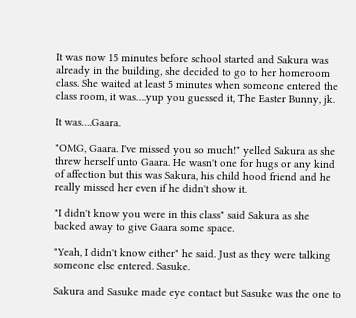It was now 15 minutes before school started and Sakura was already in the building, she decided to go to her homeroom class. She waited at least 5 minutes when someone entered the class room, it was….yup you guessed it, The Easter Bunny, jk.

It was….Gaara.

"OMG, Gaara. I've missed you so much!" yelled Sakura as she threw herself unto Gaara. He wasn't one for hugs or any kind of affection but this was Sakura, his child hood friend and he really missed her even if he didn't show it.

"I didn't know you were in this class" said Sakura as she backed away to give Gaara some space.

"Yeah, I didn't know either" he said. Just as they were talking someone else entered. Sasuke.

Sakura and Sasuke made eye contact but Sasuke was the one to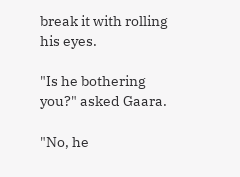break it with rolling his eyes.

"Is he bothering you?" asked Gaara.

"No, he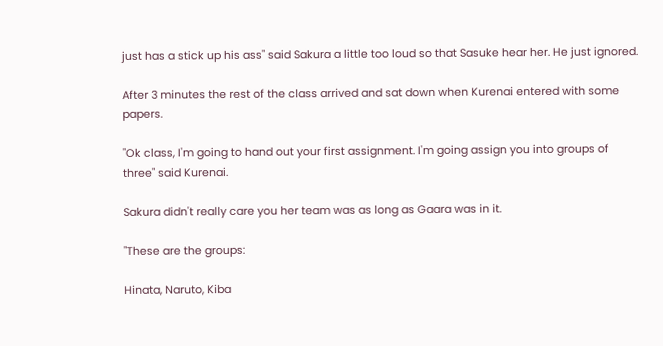just has a stick up his ass" said Sakura a little too loud so that Sasuke hear her. He just ignored.

After 3 minutes the rest of the class arrived and sat down when Kurenai entered with some papers.

"Ok class, I'm going to hand out your first assignment. I'm going assign you into groups of three" said Kurenai.

Sakura didn't really care you her team was as long as Gaara was in it.

"These are the groups:

Hinata, Naruto, Kiba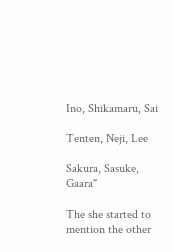Ino, Shikamaru, Sai

Tenten, Neji, Lee

Sakura, Sasuke, Gaara"

The she started to mention the other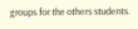groups for the others students.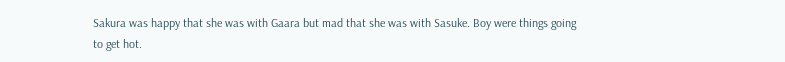Sakura was happy that she was with Gaara but mad that she was with Sasuke. Boy were things going to get hot.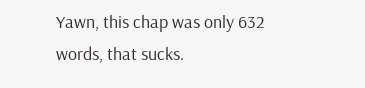Yawn, this chap was only 632 words, that sucks.